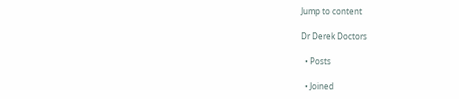Jump to content

Dr Derek Doctors

  • Posts

  • Joined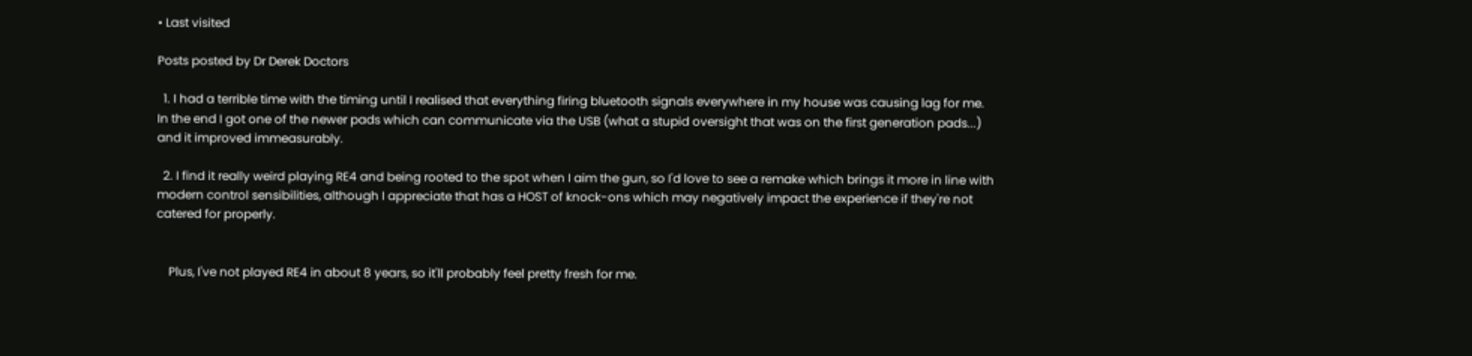• Last visited

Posts posted by Dr Derek Doctors

  1. I had a terrible time with the timing until I realised that everything firing bluetooth signals everywhere in my house was causing lag for me. In the end I got one of the newer pads which can communicate via the USB (what a stupid oversight that was on the first generation pads...) and it improved immeasurably.

  2. I find it really weird playing RE4 and being rooted to the spot when I aim the gun, so I'd love to see a remake which brings it more in line with modern control sensibilities, although I appreciate that has a HOST of knock-ons which may negatively impact the experience if they're not catered for properly.


    Plus, I've not played RE4 in about 8 years, so it'll probably feel pretty fresh for me.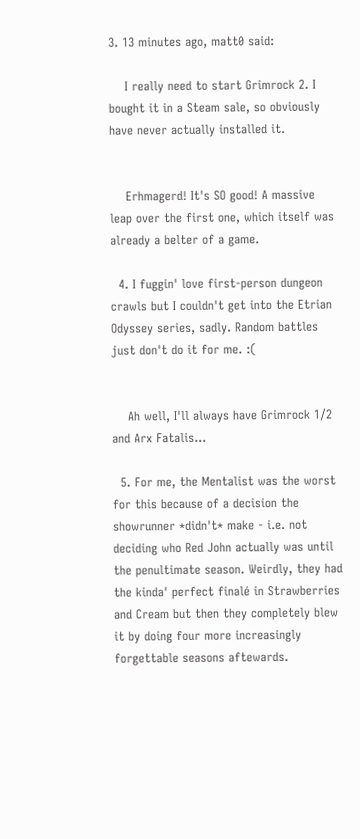3. 13 minutes ago, matt0 said:

    I really need to start Grimrock 2. I bought it in a Steam sale, so obviously have never actually installed it.


    Erhmagerd! It's SO good! A massive leap over the first one, which itself was already a belter of a game.

  4. I fuggin' love first-person dungeon crawls but I couldn't get into the Etrian Odyssey series, sadly. Random battles just don't do it for me. :(


    Ah well, I'll always have Grimrock 1/2 and Arx Fatalis...

  5. For me, the Mentalist was the worst for this because of a decision the showrunner *didn't* make - i.e. not deciding who Red John actually was until the penultimate season. Weirdly, they had the kinda' perfect finalé in Strawberries and Cream but then they completely blew it by doing four more increasingly forgettable seasons aftewards.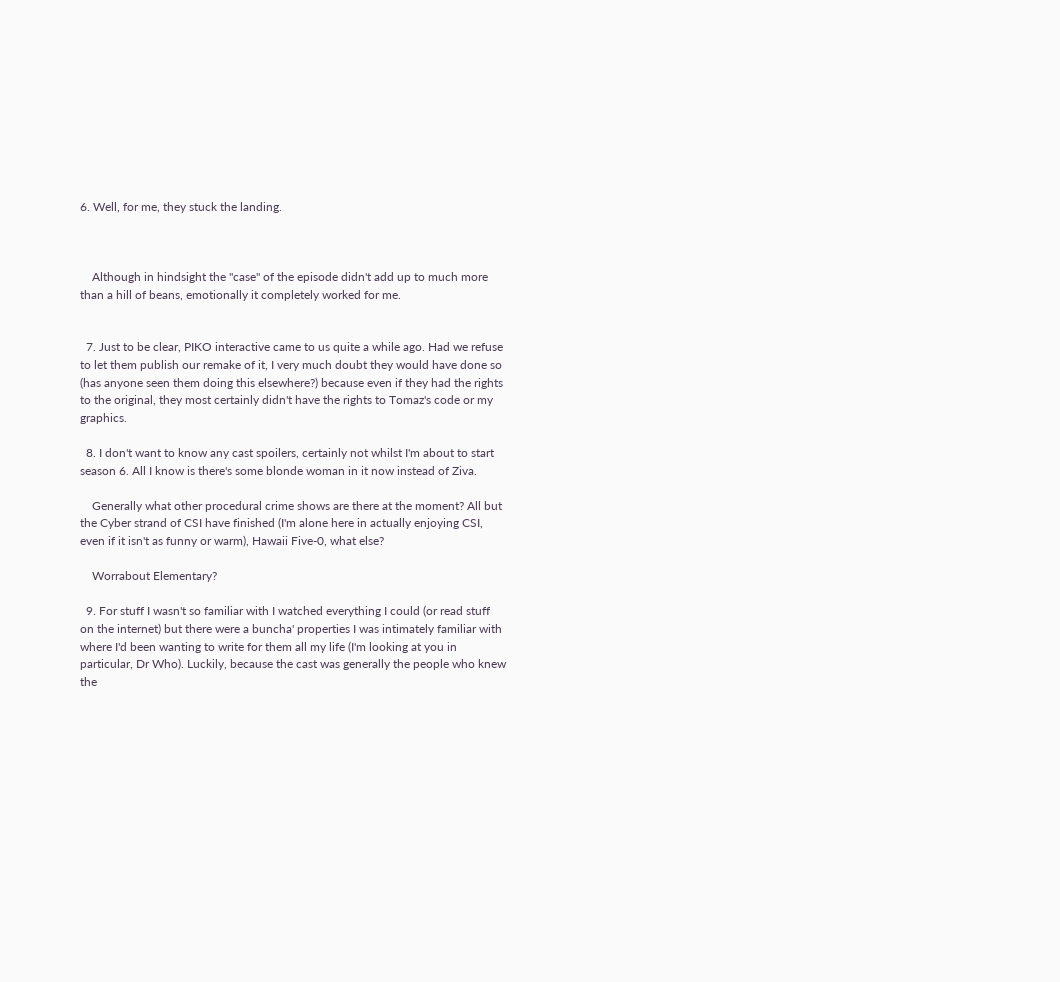6. Well, for me, they stuck the landing.



    Although in hindsight the "case" of the episode didn't add up to much more than a hill of beans, emotionally it completely worked for me.


  7. Just to be clear, PIKO interactive came to us quite a while ago. Had we refuse to let them publish our remake of it, I very much doubt they would have done so (has anyone seen them doing this elsewhere?) because even if they had the rights to the original, they most certainly didn't have the rights to Tomaz's code or my graphics.

  8. I don't want to know any cast spoilers, certainly not whilst I'm about to start season 6. All I know is there's some blonde woman in it now instead of Ziva.

    Generally what other procedural crime shows are there at the moment? All but the Cyber strand of CSI have finished (I'm alone here in actually enjoying CSI, even if it isn't as funny or warm), Hawaii Five-0, what else?

    Worrabout Elementary?

  9. For stuff I wasn't so familiar with I watched everything I could (or read stuff on the internet) but there were a buncha' properties I was intimately familiar with where I'd been wanting to write for them all my life (I'm looking at you in particular, Dr Who). Luckily, because the cast was generally the people who knew the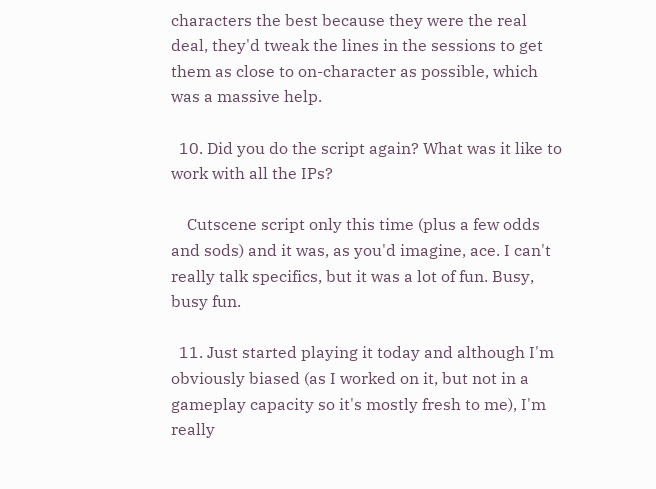characters the best because they were the real deal, they'd tweak the lines in the sessions to get them as close to on-character as possible, which was a massive help.

  10. Did you do the script again? What was it like to work with all the IPs?

    Cutscene script only this time (plus a few odds and sods) and it was, as you'd imagine, ace. I can't really talk specifics, but it was a lot of fun. Busy, busy fun.

  11. Just started playing it today and although I'm obviously biased (as I worked on it, but not in a gameplay capacity so it's mostly fresh to me), I'm really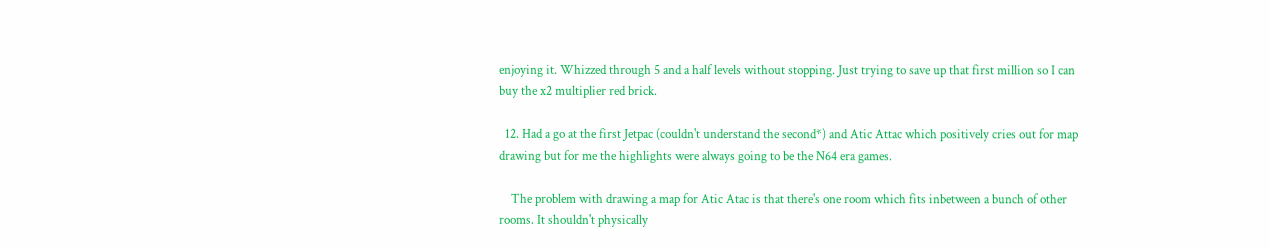enjoying it. Whizzed through 5 and a half levels without stopping. Just trying to save up that first million so I can buy the x2 multiplier red brick.

  12. Had a go at the first Jetpac (couldn't understand the second*) and Atic Attac which positively cries out for map drawing but for me the highlights were always going to be the N64 era games.

    The problem with drawing a map for Atic Atac is that there's one room which fits inbetween a bunch of other rooms. It shouldn't physically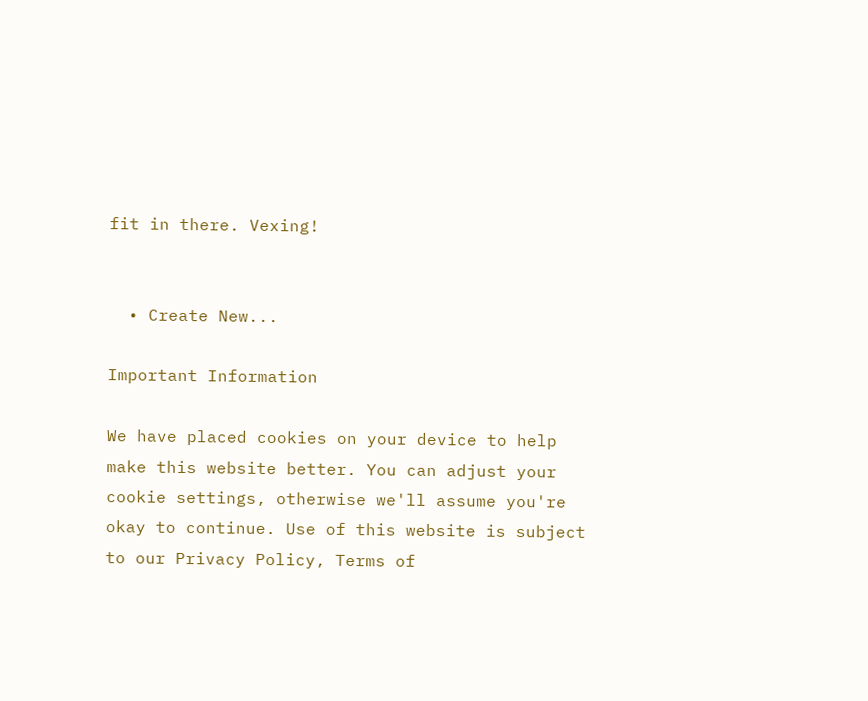fit in there. Vexing!


  • Create New...

Important Information

We have placed cookies on your device to help make this website better. You can adjust your cookie settings, otherwise we'll assume you're okay to continue. Use of this website is subject to our Privacy Policy, Terms of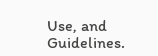Use, and Guidelines.